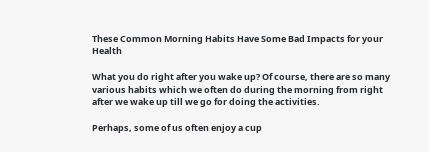These Common Morning Habits Have Some Bad Impacts for your Health

What you do right after you wake up? Of course, there are so many various habits which we often do during the morning from right after we wake up till we go for doing the activities.

Perhaps, some of us often enjoy a cup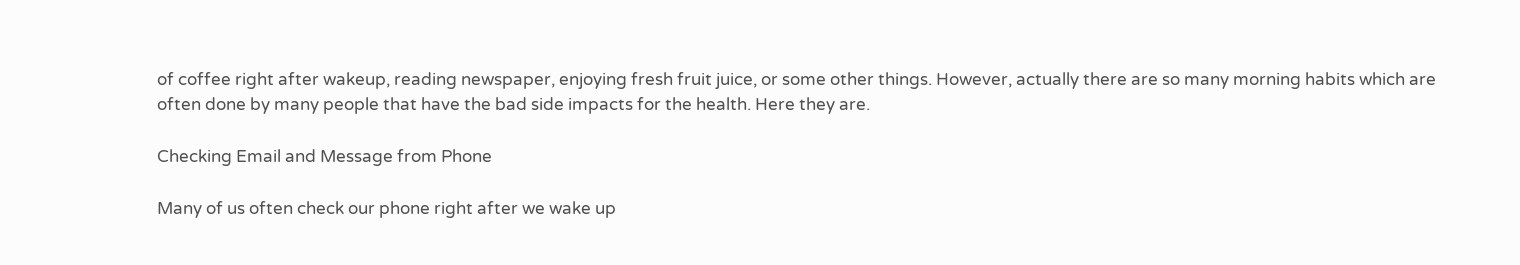of coffee right after wakeup, reading newspaper, enjoying fresh fruit juice, or some other things. However, actually there are so many morning habits which are often done by many people that have the bad side impacts for the health. Here they are.

Checking Email and Message from Phone

Many of us often check our phone right after we wake up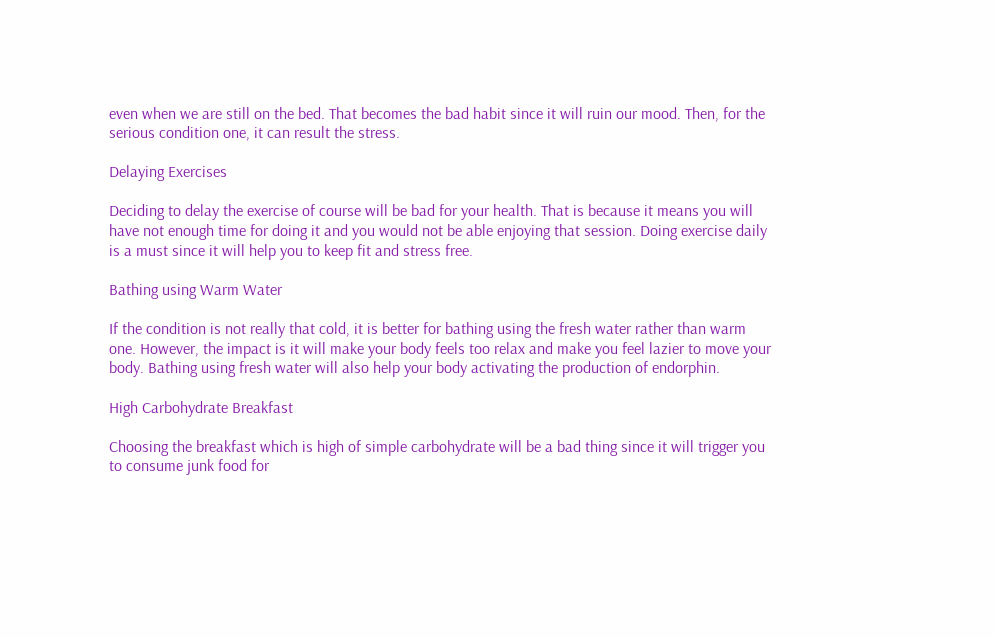even when we are still on the bed. That becomes the bad habit since it will ruin our mood. Then, for the serious condition one, it can result the stress.

Delaying Exercises

Deciding to delay the exercise of course will be bad for your health. That is because it means you will have not enough time for doing it and you would not be able enjoying that session. Doing exercise daily is a must since it will help you to keep fit and stress free.

Bathing using Warm Water

If the condition is not really that cold, it is better for bathing using the fresh water rather than warm one. However, the impact is it will make your body feels too relax and make you feel lazier to move your body. Bathing using fresh water will also help your body activating the production of endorphin.

High Carbohydrate Breakfast

Choosing the breakfast which is high of simple carbohydrate will be a bad thing since it will trigger you to consume junk food for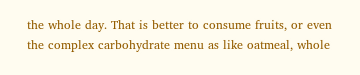the whole day. That is better to consume fruits, or even the complex carbohydrate menu as like oatmeal, whole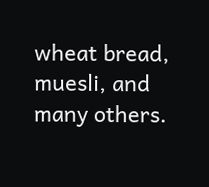wheat bread, muesli, and many others.